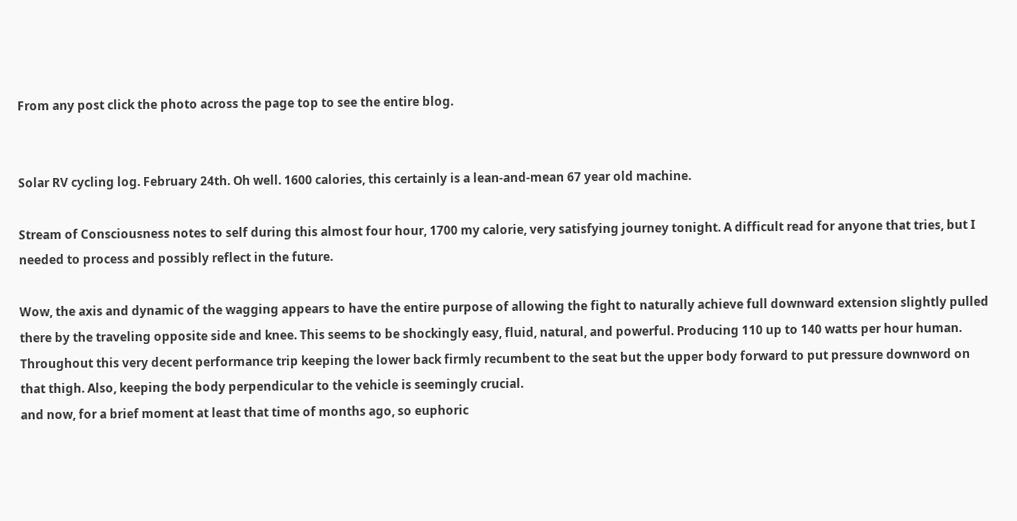From any post click the photo across the page top to see the entire blog.


Solar RV cycling log. February 24th. Oh well. 1600 calories, this certainly is a lean-and-mean 67 year old machine.

Stream of Consciousness notes to self during this almost four hour, 1700 my calorie, very satisfying journey tonight. A difficult read for anyone that tries, but I needed to process and possibly reflect in the future.

Wow, the axis and dynamic of the wagging appears to have the entire purpose of allowing the fight to naturally achieve full downward extension slightly pulled there by the traveling opposite side and knee. This seems to be shockingly easy, fluid, natural, and powerful. Producing 110 up to 140 watts per hour human. Throughout this very decent performance trip keeping the lower back firmly recumbent to the seat but the upper body forward to put pressure downword on that thigh. Also, keeping the body perpendicular to the vehicle is seemingly crucial.
and now, for a brief moment at least that time of months ago, so euphoric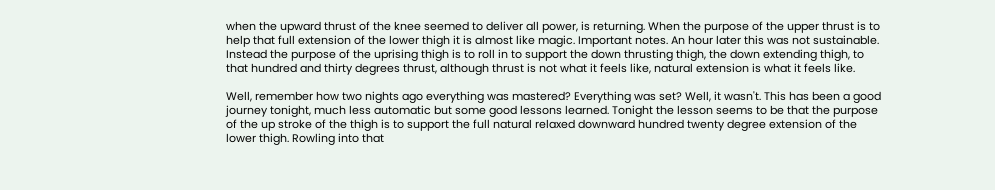when the upward thrust of the knee seemed to deliver all power, is returning. When the purpose of the upper thrust is to help that full extension of the lower thigh it is almost like magic. Important notes. An hour later this was not sustainable. Instead the purpose of the uprising thigh is to roll in to support the down thrusting thigh, the down extending thigh, to that hundred and thirty degrees thrust, although thrust is not what it feels like, natural extension is what it feels like.

Well, remember how two nights ago everything was mastered? Everything was set? Well, it wasn't. This has been a good journey tonight, much less automatic but some good lessons learned. Tonight the lesson seems to be that the purpose of the up stroke of the thigh is to support the full natural relaxed downward hundred twenty degree extension of the lower thigh. Rowling into that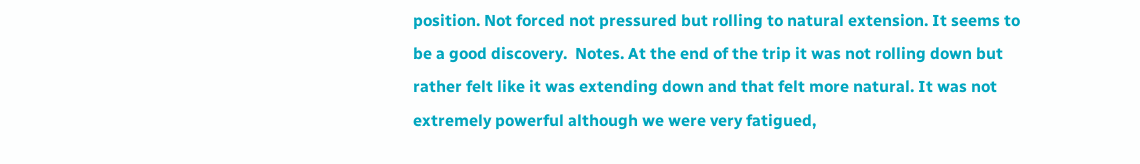position. Not forced not pressured but rolling to natural extension. It seems to be a good discovery.  Notes. At the end of the trip it was not rolling down but rather felt like it was extending down and that felt more natural. It was not extremely powerful although we were very fatigued,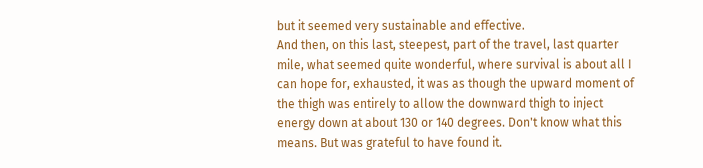but it seemed very sustainable and effective.
And then, on this last, steepest, part of the travel, last quarter mile, what seemed quite wonderful, where survival is about all I can hope for, exhausted, it was as though the upward moment of the thigh was entirely to allow the downward thigh to inject energy down at about 130 or 140 degrees. Don't know what this means. But was grateful to have found it.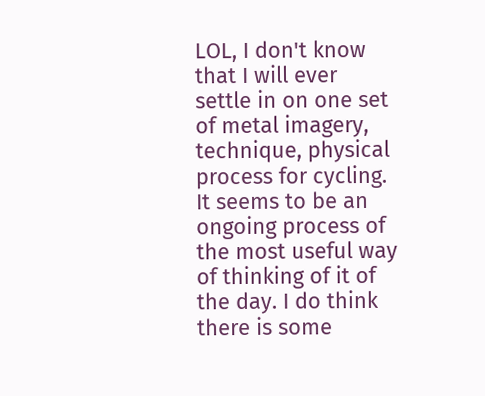LOL, I don't know that I will ever settle in on one set of metal imagery, technique, physical process for cycling. It seems to be an ongoing process of the most useful way of thinking of it of the day. I do think there is some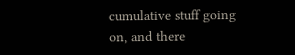cumulative stuff going on, and there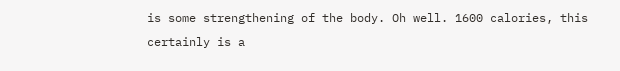is some strengthening of the body. Oh well. 1600 calories, this certainly is a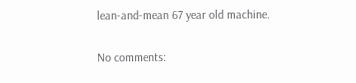lean-and-mean 67 year old machine.

No comments: